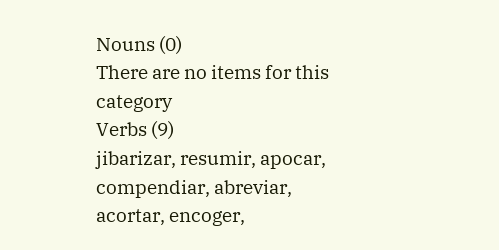Nouns (0)
There are no items for this category
Verbs (9)
jibarizar, resumir, apocar, compendiar, abreviar, acortar, encoger,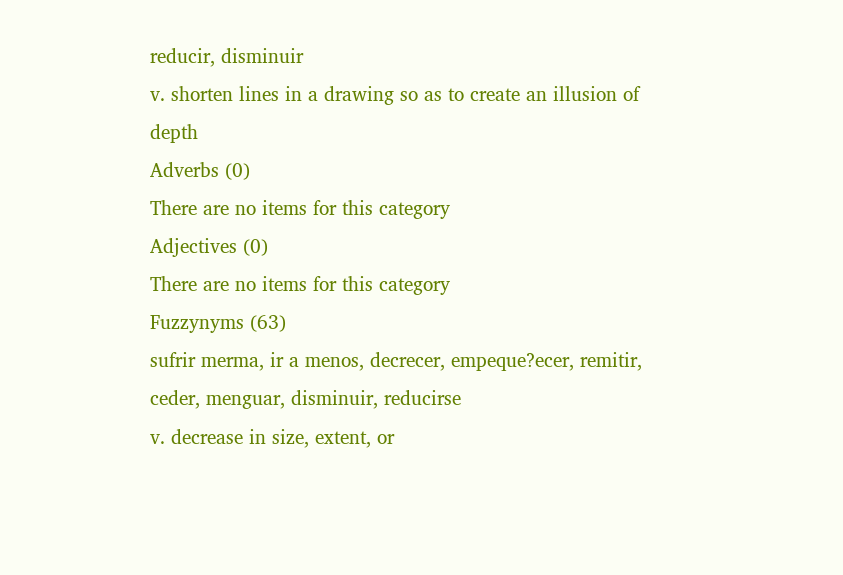reducir, disminuir
v. shorten lines in a drawing so as to create an illusion of depth
Adverbs (0)
There are no items for this category
Adjectives (0)
There are no items for this category
Fuzzynyms (63)
sufrir merma, ir a menos, decrecer, empeque?ecer, remitir, ceder, menguar, disminuir, reducirse
v. decrease in size, extent, or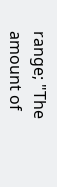range; "The amount of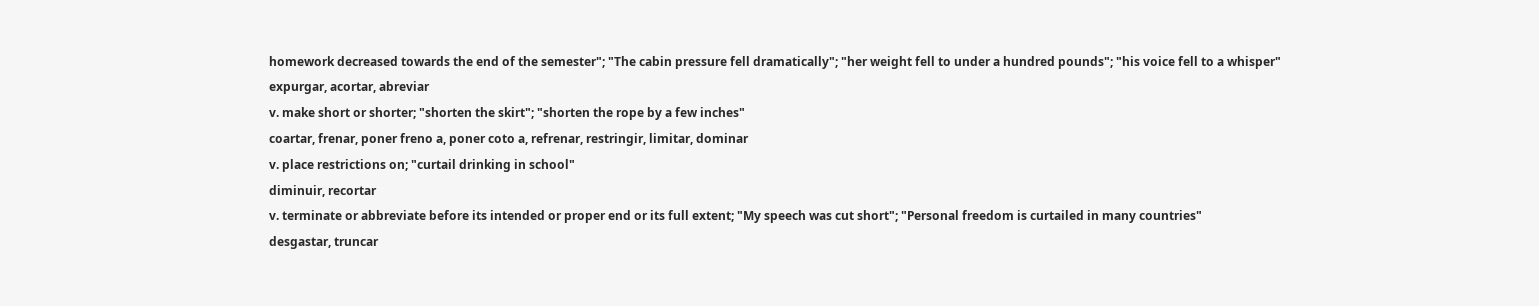homework decreased towards the end of the semester"; "The cabin pressure fell dramatically"; "her weight fell to under a hundred pounds"; "his voice fell to a whisper"
expurgar, acortar, abreviar
v. make short or shorter; "shorten the skirt"; "shorten the rope by a few inches"
coartar, frenar, poner freno a, poner coto a, refrenar, restringir, limitar, dominar
v. place restrictions on; "curtail drinking in school"
diminuir, recortar
v. terminate or abbreviate before its intended or proper end or its full extent; "My speech was cut short"; "Personal freedom is curtailed in many countries"
desgastar, truncar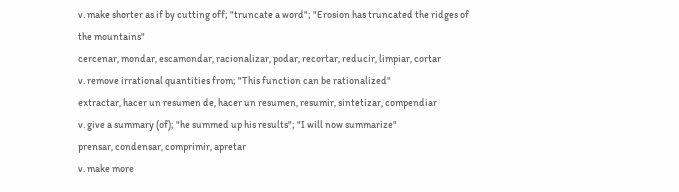v. make shorter as if by cutting off; "truncate a word"; "Erosion has truncated the ridges of the mountains"
cercenar, mondar, escamondar, racionalizar, podar, recortar, reducir, limpiar, cortar
v. remove irrational quantities from; "This function can be rationalized"
extractar, hacer un resumen de, hacer un resumen, resumir, sintetizar, compendiar
v. give a summary (of); "he summed up his results"; "I will now summarize"
prensar, condensar, comprimir, apretar
v. make more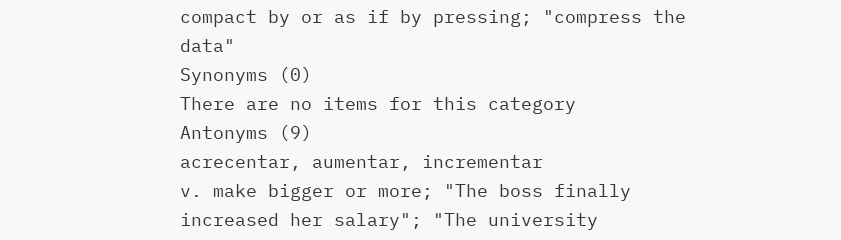compact by or as if by pressing; "compress the data"
Synonyms (0)
There are no items for this category
Antonyms (9)
acrecentar, aumentar, incrementar
v. make bigger or more; "The boss finally increased her salary"; "The university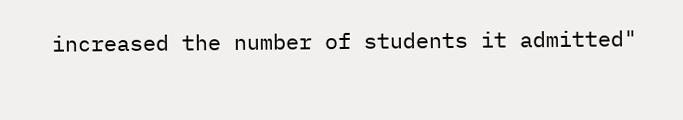increased the number of students it admitted"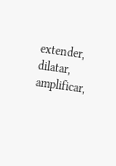extender, dilatar, amplificar,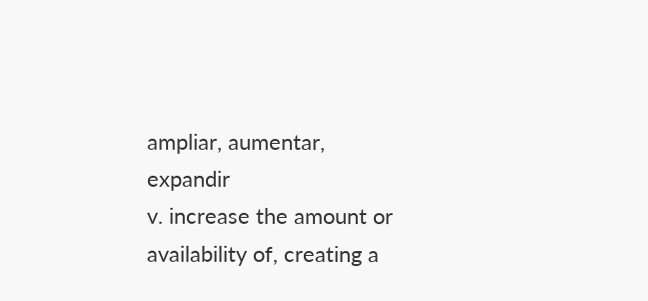ampliar, aumentar, expandir
v. increase the amount or availability of, creating a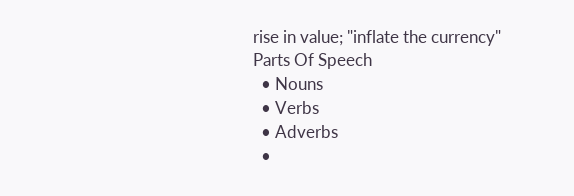rise in value; "inflate the currency"
Parts Of Speech
  • Nouns
  • Verbs
  • Adverbs
  •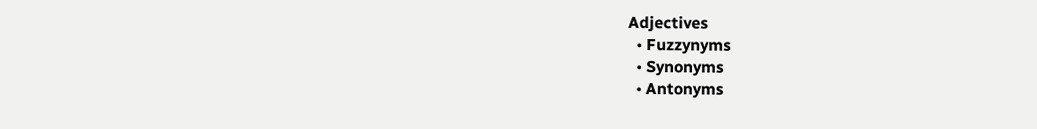Adjectives
  • Fuzzynyms
  • Synonyms
  • Antonyms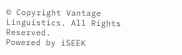© Copyright Vantage Linguistics. All Rights Reserved.
Powered by iSEEK